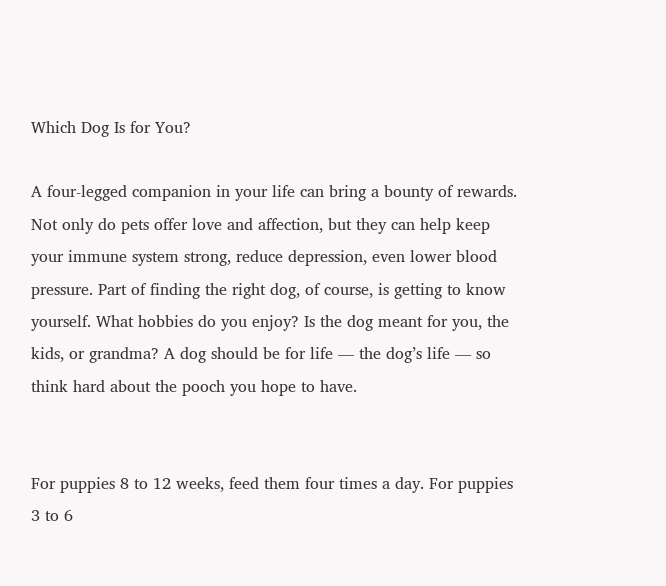Which Dog Is for You?

A four-legged companion in your life can bring a bounty of rewards. Not only do pets offer love and affection, but they can help keep your immune system strong, reduce depression, even lower blood pressure. Part of finding the right dog, of course, is getting to know yourself. What hobbies do you enjoy? Is the dog meant for you, the kids, or grandma? A dog should be for life — the dog’s life — so think hard about the pooch you hope to have.


For puppies 8 to 12 weeks, feed them four times a day. For puppies 3 to 6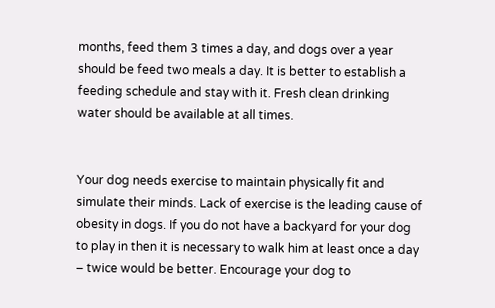months, feed them 3 times a day, and dogs over a year should be feed two meals a day. It is better to establish a feeding schedule and stay with it. Fresh clean drinking water should be available at all times.


Your dog needs exercise to maintain physically fit and simulate their minds. Lack of exercise is the leading cause of obesity in dogs. If you do not have a backyard for your dog to play in then it is necessary to walk him at least once a day – twice would be better. Encourage your dog to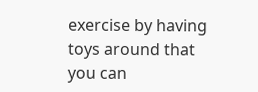exercise by having toys around that you can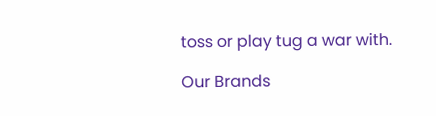toss or play tug a war with.

Our Brands